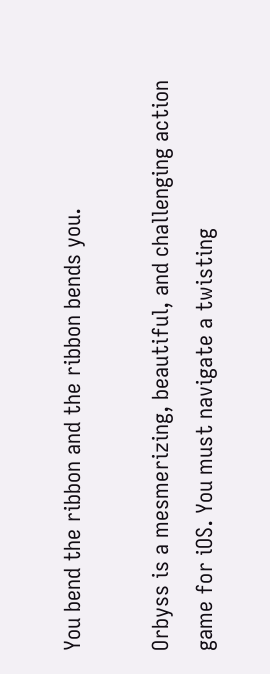You bend the ribbon and the ribbon bends you.

Orbyss is a mesmerizing, beautiful, and challenging action game for iOS. You must navigate a twisting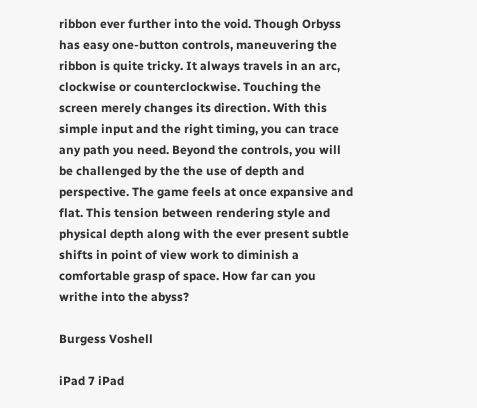ribbon ever further into the void. Though Orbyss has easy one-button controls, maneuvering the ribbon is quite tricky. It always travels in an arc, clockwise or counterclockwise. Touching the screen merely changes its direction. With this simple input and the right timing, you can trace any path you need. Beyond the controls, you will be challenged by the the use of depth and perspective. The game feels at once expansive and flat. This tension between rendering style and physical depth along with the ever present subtle shifts in point of view work to diminish a comfortable grasp of space. How far can you writhe into the abyss?

Burgess Voshell

iPad 7 iPad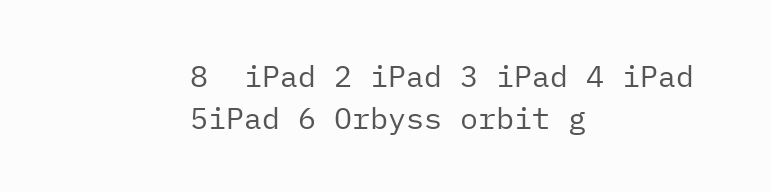8  iPad 2 iPad 3 iPad 4 iPad 5iPad 6 Orbyss orbit g